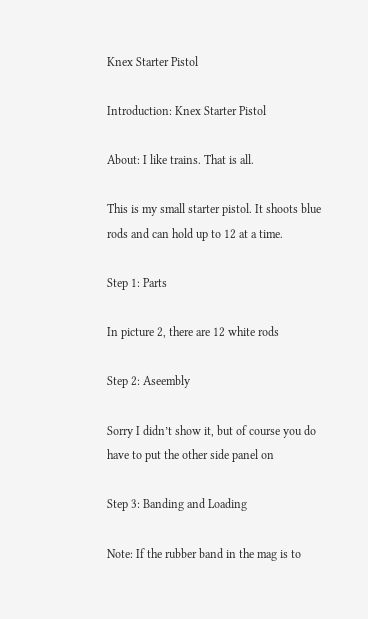Knex Starter Pistol

Introduction: Knex Starter Pistol

About: I like trains. That is all.

This is my small starter pistol. It shoots blue rods and can hold up to 12 at a time.

Step 1: Parts

In picture 2, there are 12 white rods

Step 2: Aseembly

Sorry I didn’t show it, but of course you do have to put the other side panel on

Step 3: Banding and Loading

Note: If the rubber band in the mag is to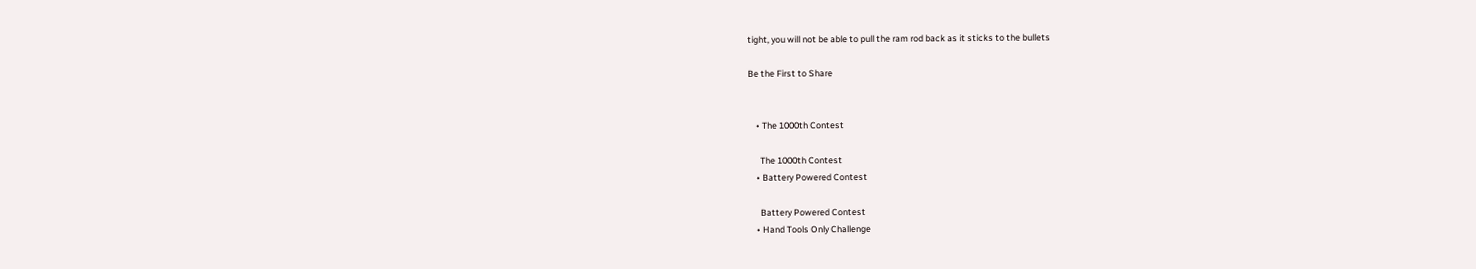tight, you will not be able to pull the ram rod back as it sticks to the bullets

Be the First to Share


    • The 1000th Contest

      The 1000th Contest
    • Battery Powered Contest

      Battery Powered Contest
    • Hand Tools Only Challenge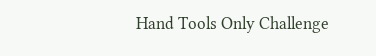Hand Tools Only Challenge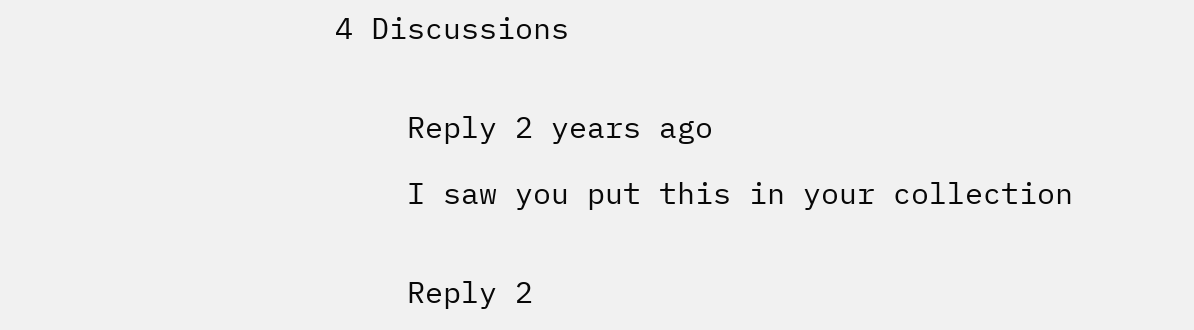4 Discussions


    Reply 2 years ago

    I saw you put this in your collection


    Reply 2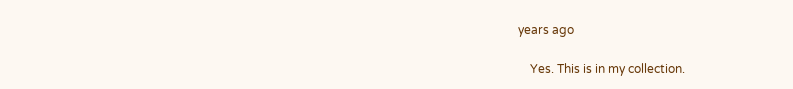years ago

    Yes. This is in my collection.